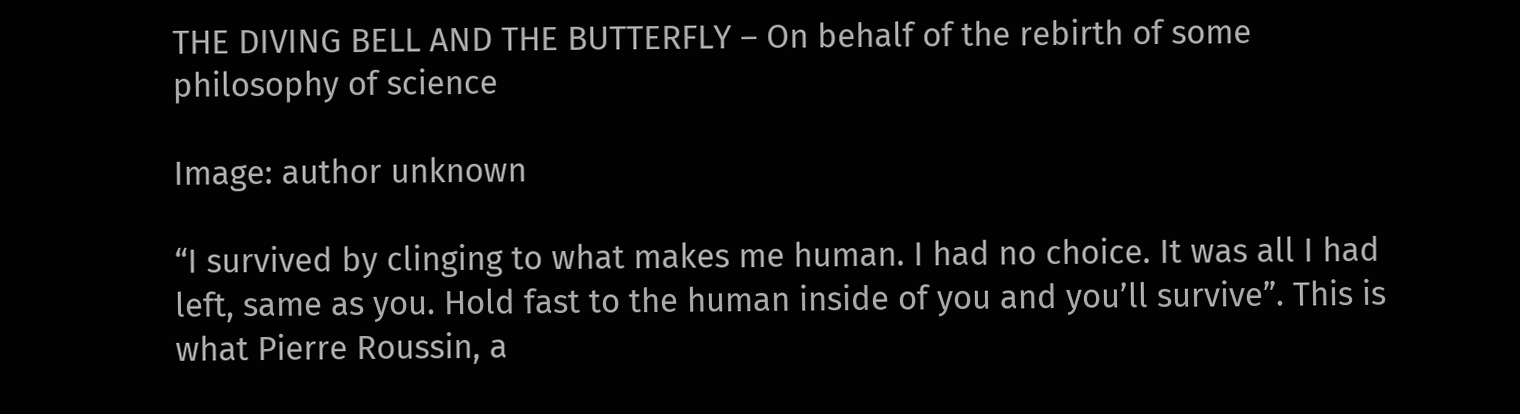THE DIVING BELL AND THE BUTTERFLY – On behalf of the rebirth of some philosophy of science

Image: author unknown

“I survived by clinging to what makes me human. I had no choice. It was all I had left, same as you. Hold fast to the human inside of you and you’ll survive”. This is what Pierre Roussin, a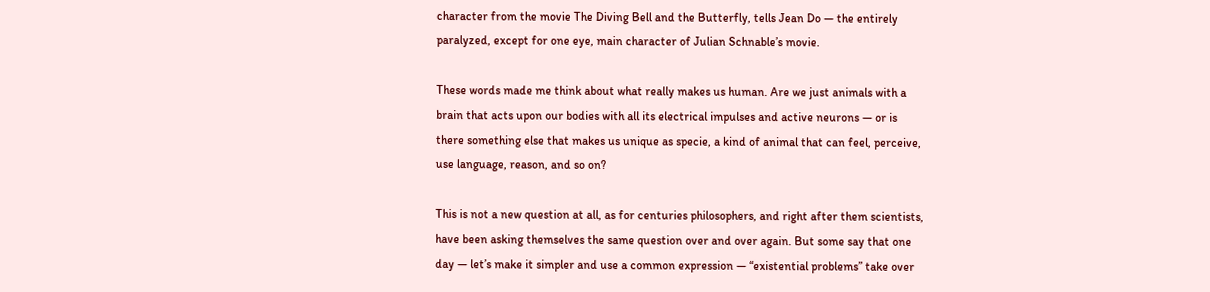character from the movie The Diving Bell and the Butterfly, tells Jean Do — the entirely paralyzed, except for one eye, main character of Julian Schnable’s movie.

These words made me think about what really makes us human. Are we just animals with a brain that acts upon our bodies with all its electrical impulses and active neurons — or is there something else that makes us unique as specie, a kind of animal that can feel, perceive, use language, reason, and so on?

This is not a new question at all, as for centuries philosophers, and right after them scientists, have been asking themselves the same question over and over again. But some say that one day — let’s make it simpler and use a common expression — “existential problems” take over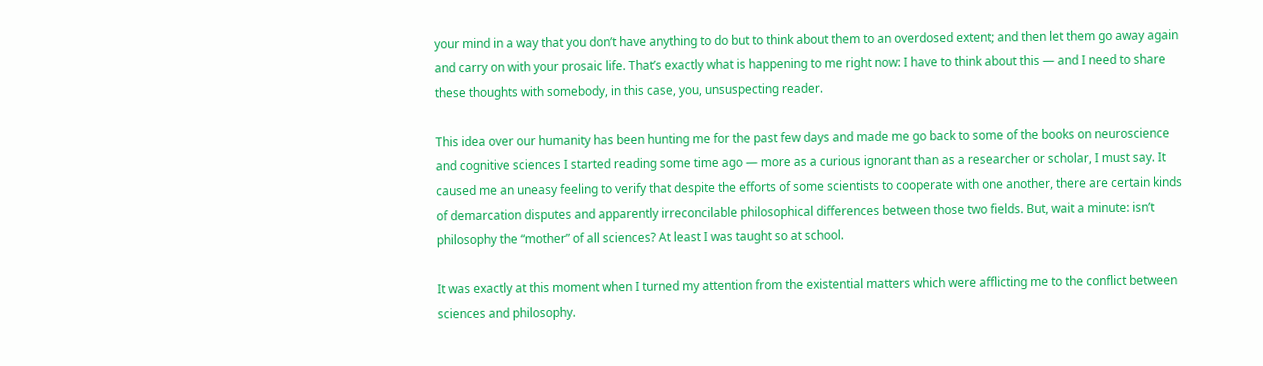your mind in a way that you don’t have anything to do but to think about them to an overdosed extent; and then let them go away again and carry on with your prosaic life. That’s exactly what is happening to me right now: I have to think about this — and I need to share these thoughts with somebody, in this case, you, unsuspecting reader.

This idea over our humanity has been hunting me for the past few days and made me go back to some of the books on neuroscience and cognitive sciences I started reading some time ago — more as a curious ignorant than as a researcher or scholar, I must say. It caused me an uneasy feeling to verify that despite the efforts of some scientists to cooperate with one another, there are certain kinds of demarcation disputes and apparently irreconcilable philosophical differences between those two fields. But, wait a minute: isn’t philosophy the “mother” of all sciences? At least I was taught so at school.

It was exactly at this moment when I turned my attention from the existential matters which were afflicting me to the conflict between sciences and philosophy.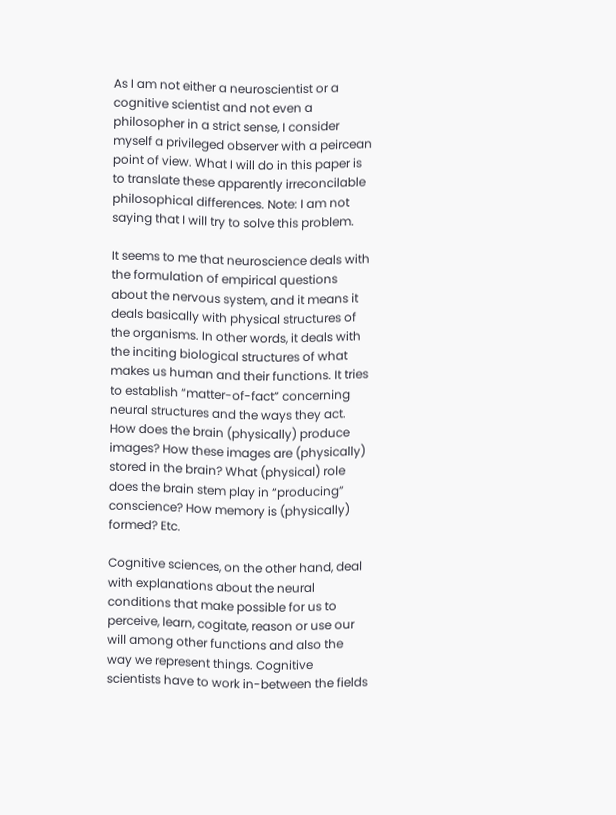As I am not either a neuroscientist or a cognitive scientist and not even a philosopher in a strict sense, I consider myself a privileged observer with a peircean point of view. What I will do in this paper is to translate these apparently irreconcilable philosophical differences. Note: I am not saying that I will try to solve this problem.

It seems to me that neuroscience deals with the formulation of empirical questions about the nervous system, and it means it deals basically with physical structures of the organisms. In other words, it deals with the inciting biological structures of what makes us human and their functions. It tries to establish “matter-of-fact” concerning neural structures and the ways they act. How does the brain (physically) produce images? How these images are (physically) stored in the brain? What (physical) role does the brain stem play in “producing” conscience? How memory is (physically) formed? Etc.

Cognitive sciences, on the other hand, deal with explanations about the neural conditions that make possible for us to perceive, learn, cogitate, reason or use our will among other functions and also the way we represent things. Cognitive scientists have to work in-between the fields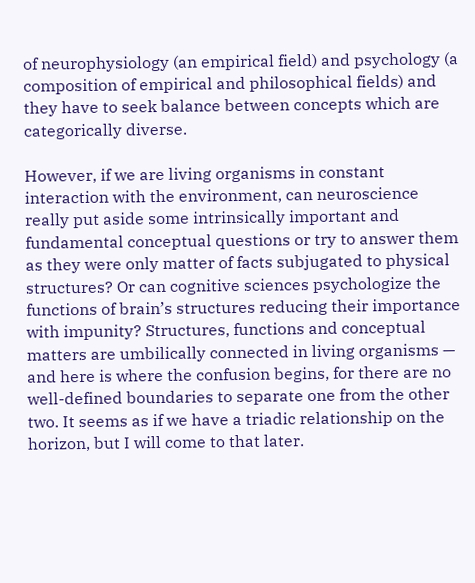of neurophysiology (an empirical field) and psychology (a composition of empirical and philosophical fields) and they have to seek balance between concepts which are categorically diverse.

However, if we are living organisms in constant interaction with the environment, can neuroscience really put aside some intrinsically important and fundamental conceptual questions or try to answer them as they were only matter of facts subjugated to physical structures? Or can cognitive sciences psychologize the functions of brain’s structures reducing their importance with impunity? Structures, functions and conceptual matters are umbilically connected in living organisms — and here is where the confusion begins, for there are no well-defined boundaries to separate one from the other two. It seems as if we have a triadic relationship on the horizon, but I will come to that later.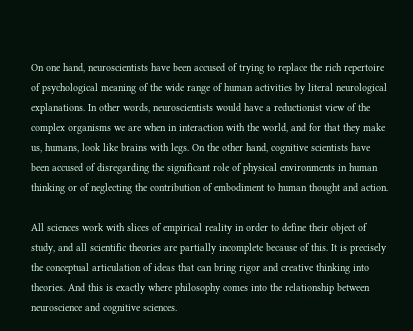On one hand, neuroscientists have been accused of trying to replace the rich repertoire of psychological meaning of the wide range of human activities by literal neurological explanations. In other words, neuroscientists would have a reductionist view of the complex organisms we are when in interaction with the world, and for that they make us, humans, look like brains with legs. On the other hand, cognitive scientists have been accused of disregarding the significant role of physical environments in human thinking or of neglecting the contribution of embodiment to human thought and action.

All sciences work with slices of empirical reality in order to define their object of study, and all scientific theories are partially incomplete because of this. It is precisely the conceptual articulation of ideas that can bring rigor and creative thinking into theories. And this is exactly where philosophy comes into the relationship between neuroscience and cognitive sciences.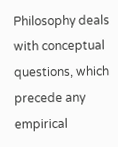Philosophy deals with conceptual questions, which precede any empirical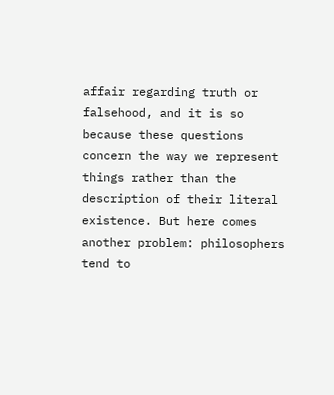affair regarding truth or falsehood, and it is so because these questions concern the way we represent things rather than the description of their literal existence. But here comes another problem: philosophers tend to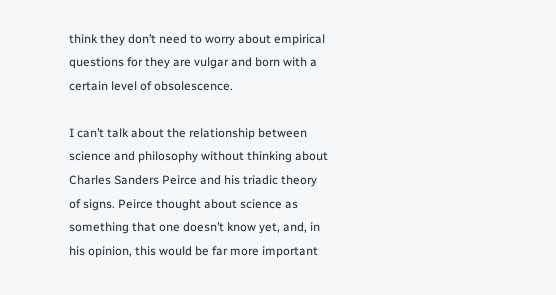think they don’t need to worry about empirical questions for they are vulgar and born with a certain level of obsolescence.

I can’t talk about the relationship between science and philosophy without thinking about Charles Sanders Peirce and his triadic theory of signs. Peirce thought about science as something that one doesn’t know yet, and, in his opinion, this would be far more important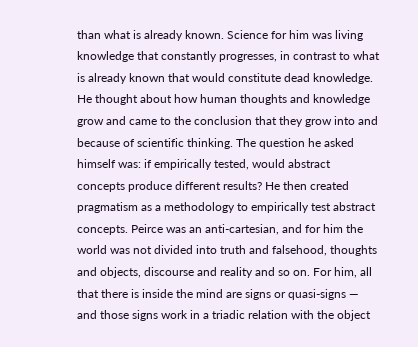than what is already known. Science for him was living knowledge that constantly progresses, in contrast to what is already known that would constitute dead knowledge. He thought about how human thoughts and knowledge grow and came to the conclusion that they grow into and because of scientific thinking. The question he asked himself was: if empirically tested, would abstract concepts produce different results? He then created pragmatism as a methodology to empirically test abstract concepts. Peirce was an anti-cartesian, and for him the world was not divided into truth and falsehood, thoughts and objects, discourse and reality and so on. For him, all that there is inside the mind are signs or quasi-signs — and those signs work in a triadic relation with the object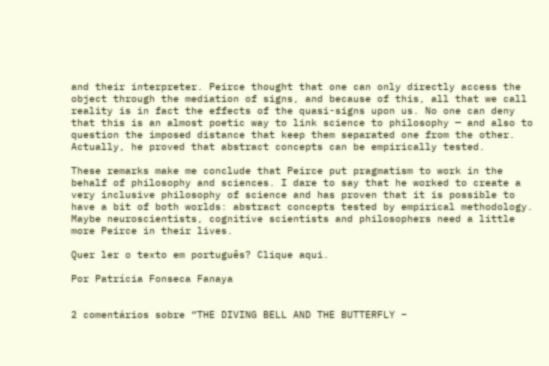and their interpreter. Peirce thought that one can only directly access the object through the mediation of signs, and because of this, all that we call reality is in fact the effects of the quasi-signs upon us. No one can deny that this is an almost poetic way to link science to philosophy — and also to question the imposed distance that keep them separated one from the other. Actually, he proved that abstract concepts can be empirically tested.

These remarks make me conclude that Peirce put pragmatism to work in the behalf of philosophy and sciences. I dare to say that he worked to create a very inclusive philosophy of science and has proven that it is possible to have a bit of both worlds: abstract concepts tested by empirical methodology. Maybe neuroscientists, cognitive scientists and philosophers need a little more Peirce in their lives.

Quer ler o texto em português? Clique aqui.

Por Patrícia Fonseca Fanaya


2 comentários sobre “THE DIVING BELL AND THE BUTTERFLY –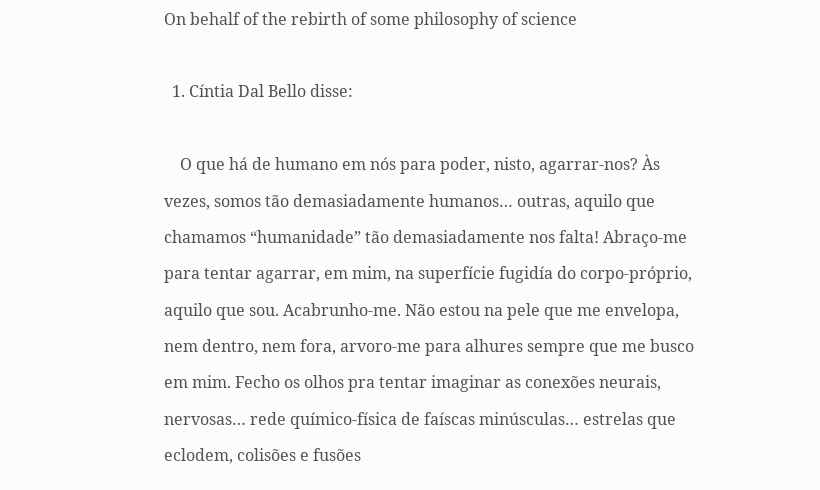On behalf of the rebirth of some philosophy of science

  1. Cíntia Dal Bello disse:

    O que há de humano em nós para poder, nisto, agarrar-nos? Às vezes, somos tão demasiadamente humanos… outras, aquilo que chamamos “humanidade” tão demasiadamente nos falta! Abraço-me para tentar agarrar, em mim, na superfície fugidía do corpo-próprio, aquilo que sou. Acabrunho-me. Não estou na pele que me envelopa, nem dentro, nem fora, arvoro-me para alhures sempre que me busco em mim. Fecho os olhos pra tentar imaginar as conexões neurais, nervosas… rede químico-física de faíscas minúsculas… estrelas que eclodem, colisões e fusões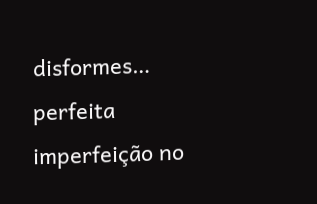disformes… perfeita imperfeição no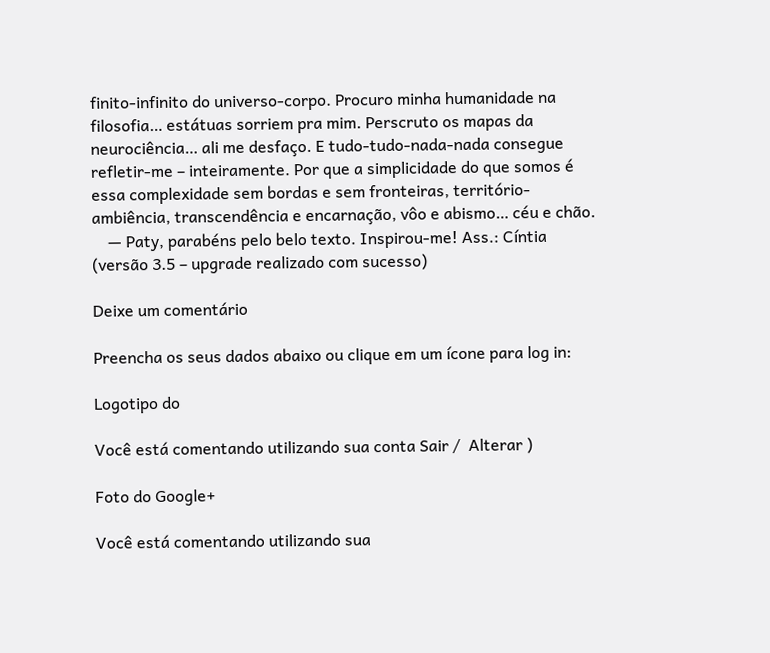finito-infinito do universo-corpo. Procuro minha humanidade na filosofia… estátuas sorriem pra mim. Perscruto os mapas da neurociência… ali me desfaço. E tudo-tudo-nada-nada consegue refletir-me – inteiramente. Por que a simplicidade do que somos é essa complexidade sem bordas e sem fronteiras, território-ambiência, transcendência e encarnação, vôo e abismo… céu e chão.
    — Paty, parabéns pelo belo texto. Inspirou-me! Ass.: Cíntia (versão 3.5 – upgrade realizado com sucesso)

Deixe um comentário

Preencha os seus dados abaixo ou clique em um ícone para log in:

Logotipo do

Você está comentando utilizando sua conta Sair /  Alterar )

Foto do Google+

Você está comentando utilizando sua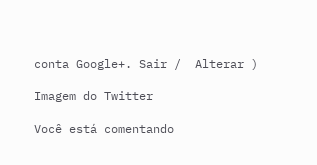conta Google+. Sair /  Alterar )

Imagem do Twitter

Você está comentando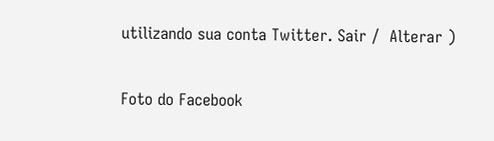utilizando sua conta Twitter. Sair /  Alterar )

Foto do Facebook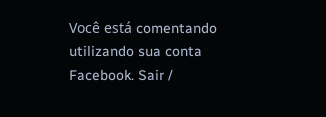Você está comentando utilizando sua conta Facebook. Sair /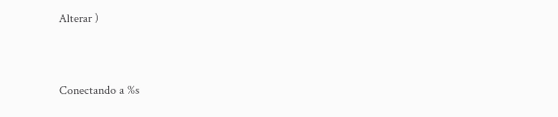Alterar )


Conectando a %s